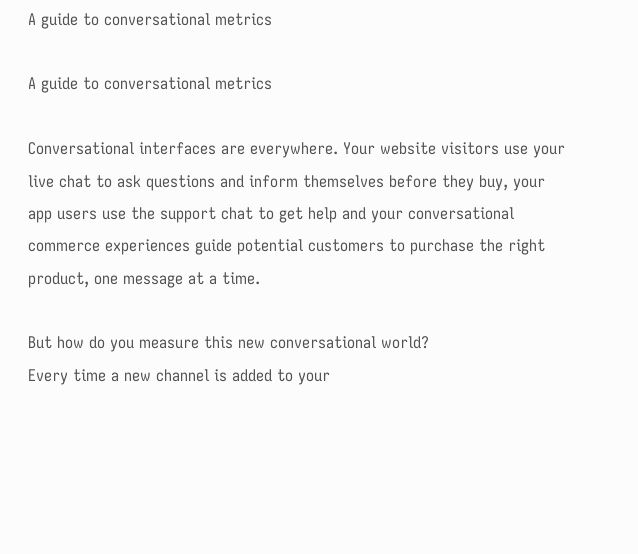A guide to conversational metrics

A guide to conversational metrics

Conversational interfaces are everywhere. Your website visitors use your live chat to ask questions and inform themselves before they buy, your app users use the support chat to get help and your conversational commerce experiences guide potential customers to purchase the right product, one message at a time.

But how do you measure this new conversational world?
Every time a new channel is added to your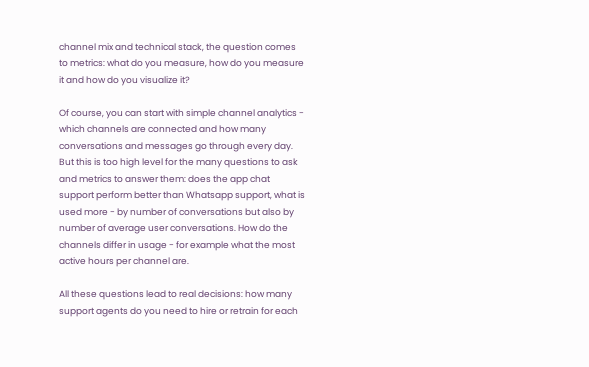channel mix and technical stack, the question comes to metrics: what do you measure, how do you measure it and how do you visualize it?

Of course, you can start with simple channel analytics - which channels are connected and how many conversations and messages go through every day. But this is too high level for the many questions to ask and metrics to answer them: does the app chat support perform better than Whatsapp support, what is used more - by number of conversations but also by number of average user conversations. How do the channels differ in usage - for example what the most active hours per channel are.

All these questions lead to real decisions: how many support agents do you need to hire or retrain for each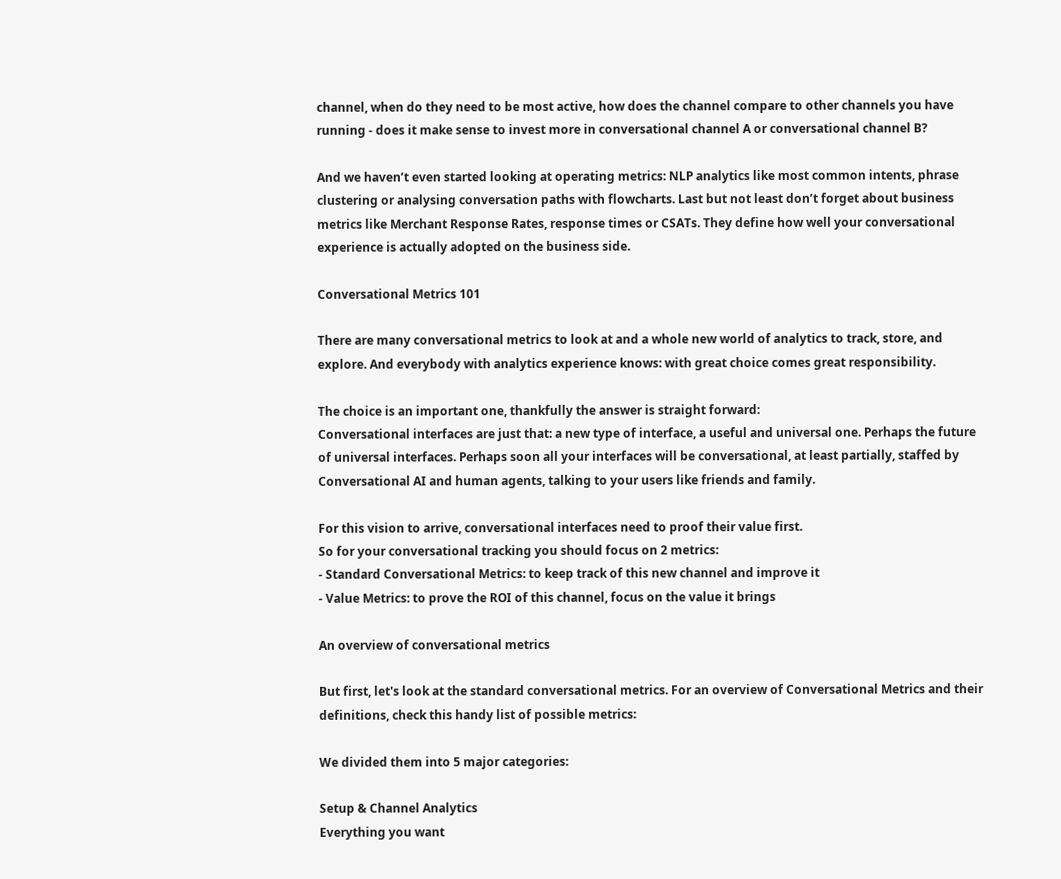channel, when do they need to be most active, how does the channel compare to other channels you have running - does it make sense to invest more in conversational channel A or conversational channel B?

And we haven’t even started looking at operating metrics: NLP analytics like most common intents, phrase clustering or analysing conversation paths with flowcharts. Last but not least don’t forget about business metrics like Merchant Response Rates, response times or CSATs. They define how well your conversational experience is actually adopted on the business side.

Conversational Metrics 101

There are many conversational metrics to look at and a whole new world of analytics to track, store, and explore. And everybody with analytics experience knows: with great choice comes great responsibility.

The choice is an important one, thankfully the answer is straight forward:
Conversational interfaces are just that: a new type of interface, a useful and universal one. Perhaps the future of universal interfaces. Perhaps soon all your interfaces will be conversational, at least partially, staffed by Conversational AI and human agents, talking to your users like friends and family.

For this vision to arrive, conversational interfaces need to proof their value first.
So for your conversational tracking you should focus on 2 metrics:
- Standard Conversational Metrics: to keep track of this new channel and improve it
- Value Metrics: to prove the ROI of this channel, focus on the value it brings

An overview of conversational metrics

But first, let's look at the standard conversational metrics. For an overview of Conversational Metrics and their definitions, check this handy list of possible metrics:

We divided them into 5 major categories:

Setup & Channel Analytics
Everything you want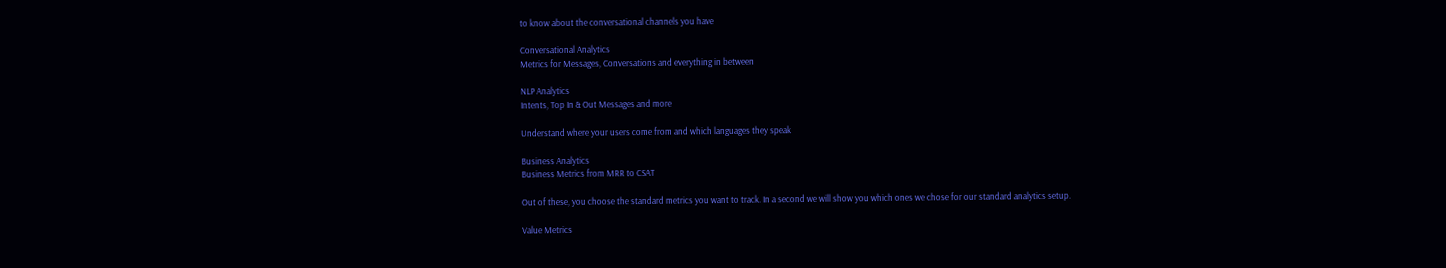to know about the conversational channels you have

Conversational Analytics
Metrics for Messages, Conversations and everything in between

NLP Analytics
Intents, Top In & Out Messages and more

Understand where your users come from and which languages they speak

Business Analytics
Business Metrics from MRR to CSAT

Out of these, you choose the standard metrics you want to track. In a second we will show you which ones we chose for our standard analytics setup.

Value Metrics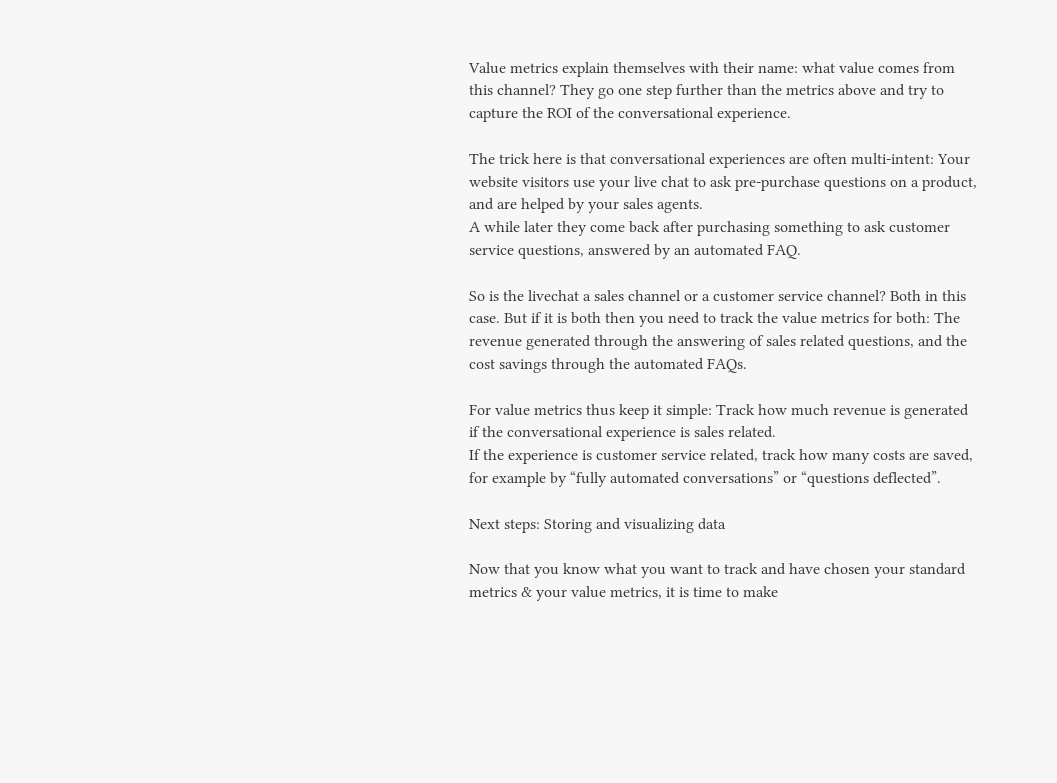Value metrics explain themselves with their name: what value comes from this channel? They go one step further than the metrics above and try to capture the ROI of the conversational experience.

The trick here is that conversational experiences are often multi-intent: Your website visitors use your live chat to ask pre-purchase questions on a product, and are helped by your sales agents.
A while later they come back after purchasing something to ask customer service questions, answered by an automated FAQ.

So is the livechat a sales channel or a customer service channel? Both in this case. But if it is both then you need to track the value metrics for both: The revenue generated through the answering of sales related questions, and the cost savings through the automated FAQs.

For value metrics thus keep it simple: Track how much revenue is generated if the conversational experience is sales related.
If the experience is customer service related, track how many costs are saved, for example by “fully automated conversations” or “questions deflected”.

Next steps: Storing and visualizing data

Now that you know what you want to track and have chosen your standard metrics & your value metrics, it is time to make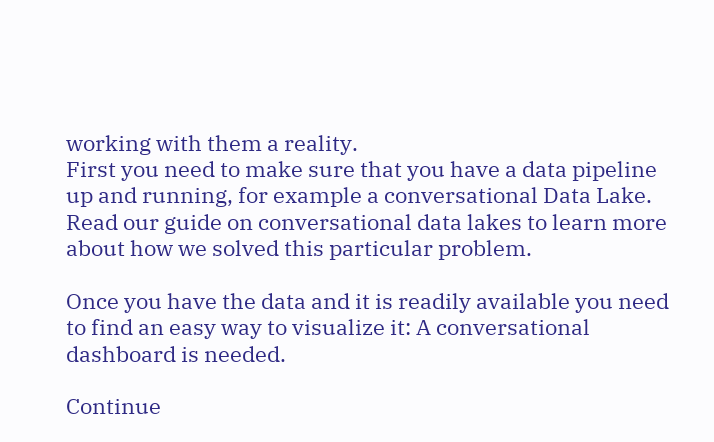working with them a reality.
First you need to make sure that you have a data pipeline up and running, for example a conversational Data Lake. Read our guide on conversational data lakes to learn more about how we solved this particular problem.

Once you have the data and it is readily available you need to find an easy way to visualize it: A conversational dashboard is needed.

Continue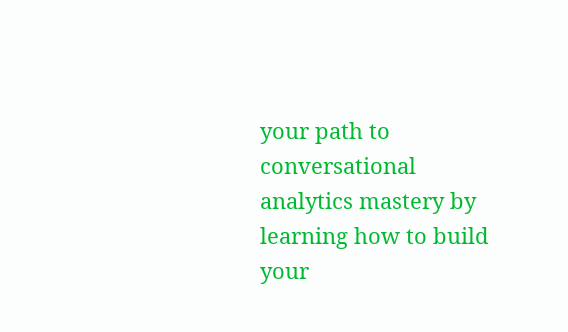your path to conversational analytics mastery by learning how to build your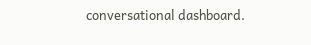conversational dashboard.